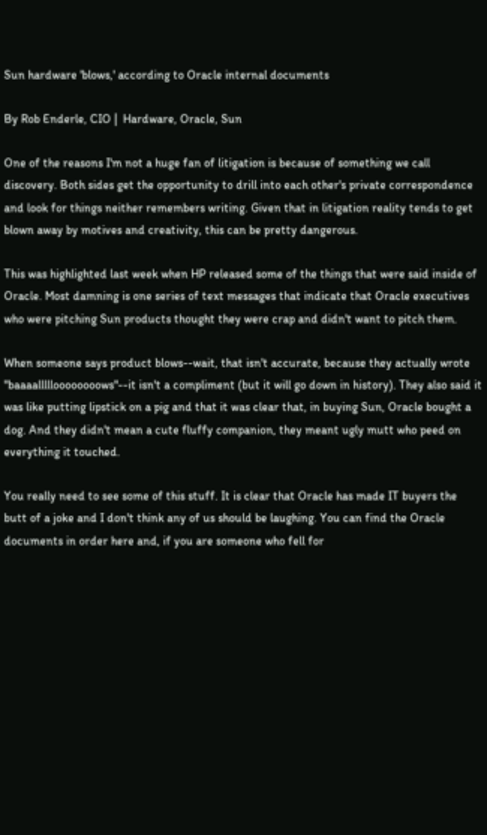Sun hardware 'blows,' according to Oracle internal documents

By Rob Enderle, CIO |  Hardware, Oracle, Sun

One of the reasons I'm not a huge fan of litigation is because of something we call discovery. Both sides get the opportunity to drill into each other's private correspondence and look for things neither remembers writing. Given that in litigation reality tends to get blown away by motives and creativity, this can be pretty dangerous.

This was highlighted last week when HP released some of the things that were said inside of Oracle. Most damning is one series of text messages that indicate that Oracle executives who were pitching Sun products thought they were crap and didn't want to pitch them.

When someone says product blows--wait, that isn't accurate, because they actually wrote "baaaallllloooooooows"--it isn't a compliment (but it will go down in history). They also said it was like putting lipstick on a pig and that it was clear that, in buying Sun, Oracle bought a dog. And they didn't mean a cute fluffy companion, they meant ugly mutt who peed on everything it touched.

You really need to see some of this stuff. It is clear that Oracle has made IT buyers the butt of a joke and I don't think any of us should be laughing. You can find the Oracle documents in order here and, if you are someone who fell for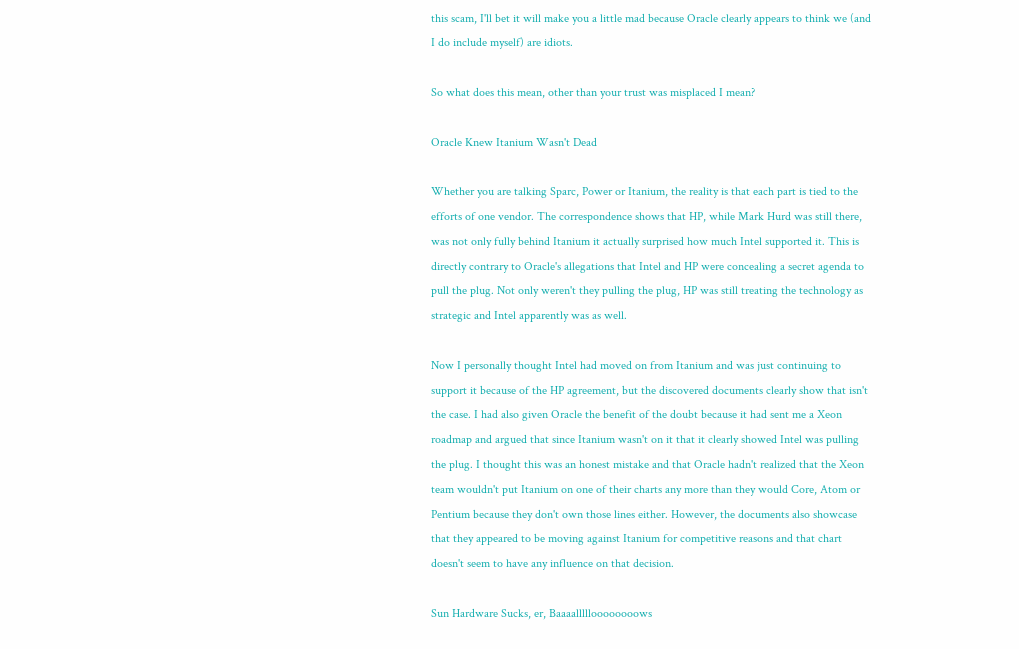this scam, I'll bet it will make you a little mad because Oracle clearly appears to think we (and I do include myself) are idiots.

So what does this mean, other than your trust was misplaced I mean?

Oracle Knew Itanium Wasn't Dead

Whether you are talking Sparc, Power or Itanium, the reality is that each part is tied to the efforts of one vendor. The correspondence shows that HP, while Mark Hurd was still there, was not only fully behind Itanium it actually surprised how much Intel supported it. This is directly contrary to Oracle's allegations that Intel and HP were concealing a secret agenda to pull the plug. Not only weren't they pulling the plug, HP was still treating the technology as strategic and Intel apparently was as well.

Now I personally thought Intel had moved on from Itanium and was just continuing to support it because of the HP agreement, but the discovered documents clearly show that isn't the case. I had also given Oracle the benefit of the doubt because it had sent me a Xeon roadmap and argued that since Itanium wasn't on it that it clearly showed Intel was pulling the plug. I thought this was an honest mistake and that Oracle hadn't realized that the Xeon team wouldn't put Itanium on one of their charts any more than they would Core, Atom or Pentium because they don't own those lines either. However, the documents also showcase that they appeared to be moving against Itanium for competitive reasons and that chart doesn't seem to have any influence on that decision.

Sun Hardware Sucks, er, Baaaallllloooooooows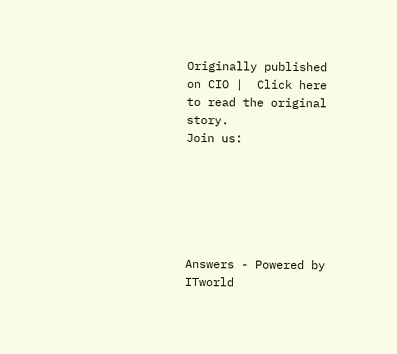Originally published on CIO |  Click here to read the original story.
Join us:






Answers - Powered by ITworld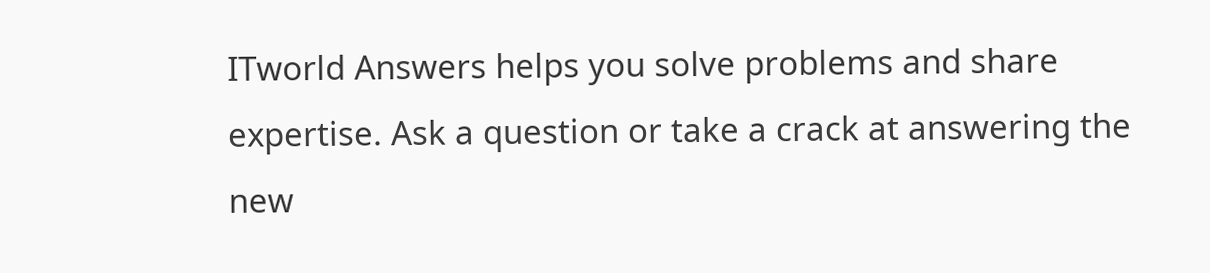ITworld Answers helps you solve problems and share expertise. Ask a question or take a crack at answering the new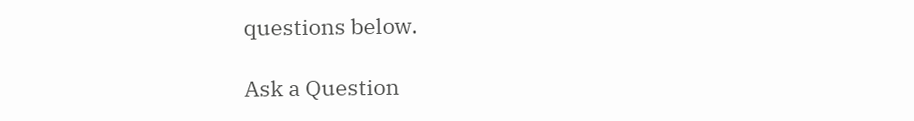questions below.

Ask a Question